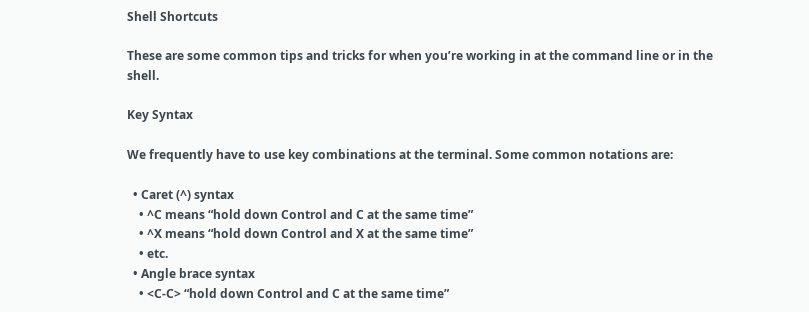Shell Shortcuts

These are some common tips and tricks for when you’re working in at the command line or in the shell.

Key Syntax

We frequently have to use key combinations at the terminal. Some common notations are:

  • Caret (^) syntax
    • ^C means “hold down Control and C at the same time”
    • ^X means “hold down Control and X at the same time”
    • etc.
  • Angle brace syntax
    • <C-C> “hold down Control and C at the same time”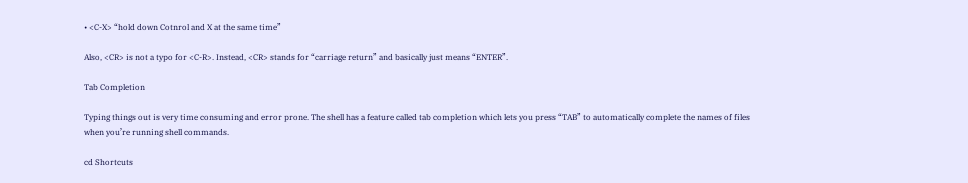• <C-X> “hold down Cotnrol and X at the same time”

Also, <CR> is not a typo for <C-R>. Instead, <CR> stands for “carriage return” and basically just means “ENTER”.

Tab Completion

Typing things out is very time consuming and error prone. The shell has a feature called tab completion which lets you press “TAB” to automatically complete the names of files when you’re running shell commands.

cd Shortcuts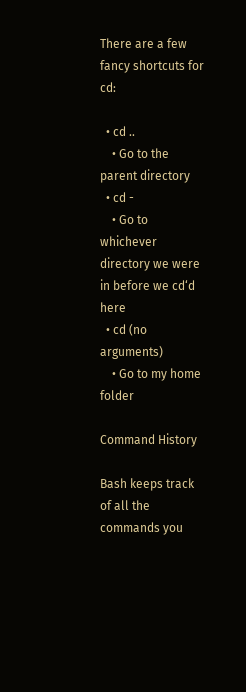There are a few fancy shortcuts for cd:

  • cd ..
    • Go to the parent directory
  • cd -
    • Go to whichever directory we were in before we cd‘d here
  • cd (no arguments)
    • Go to my home folder

Command History

Bash keeps track of all the commands you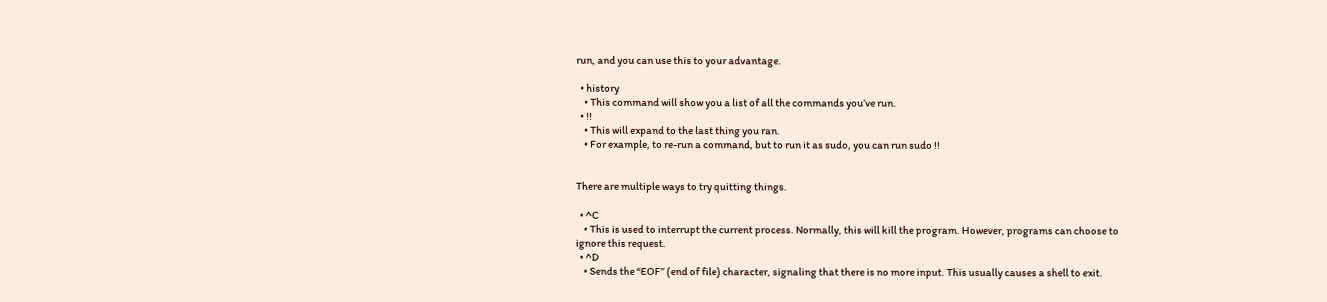run, and you can use this to your advantage.

  • history
    • This command will show you a list of all the commands you’ve run.
  • !!
    • This will expand to the last thing you ran.
    • For example, to re-run a command, but to run it as sudo, you can run sudo !!


There are multiple ways to try quitting things.

  • ^C
    • This is used to interrupt the current process. Normally, this will kill the program. However, programs can choose to ignore this request.
  • ^D
    • Sends the “EOF” (end of file) character, signaling that there is no more input. This usually causes a shell to exit.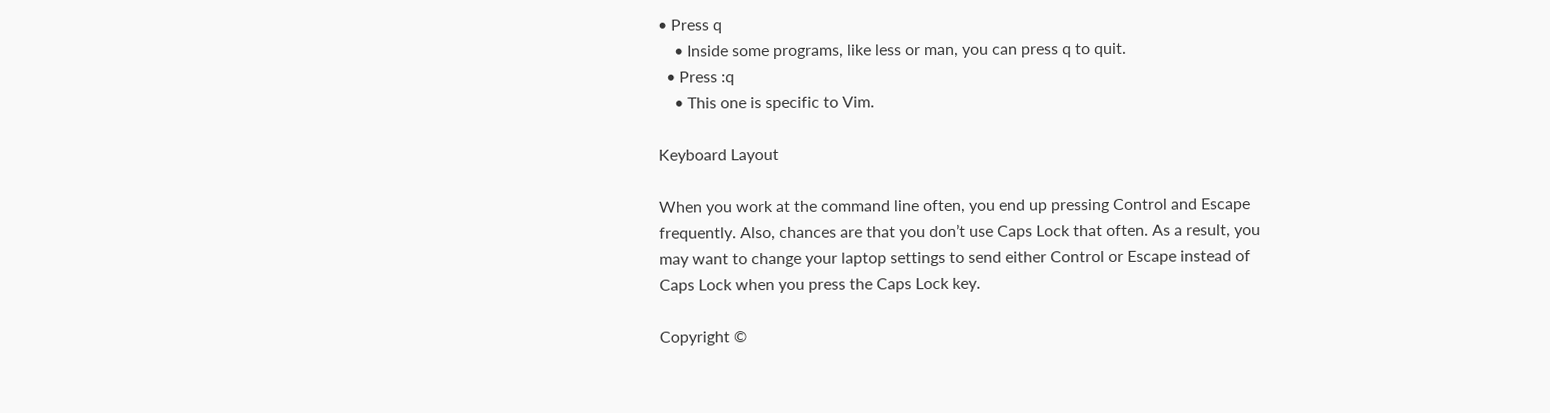• Press q
    • Inside some programs, like less or man, you can press q to quit.
  • Press :q
    • This one is specific to Vim.

Keyboard Layout

When you work at the command line often, you end up pressing Control and Escape frequently. Also, chances are that you don’t use Caps Lock that often. As a result, you may want to change your laptop settings to send either Control or Escape instead of Caps Lock when you press the Caps Lock key.

Copyright ©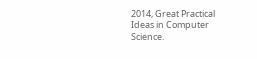2014, Great Practical Ideas in Computer Science.